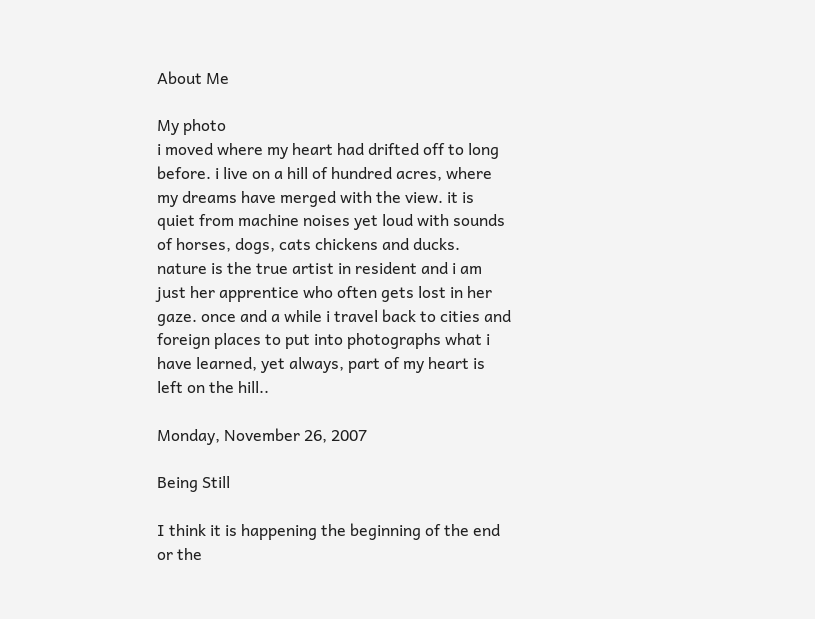About Me

My photo
i moved where my heart had drifted off to long before. i live on a hill of hundred acres, where my dreams have merged with the view. it is quiet from machine noises yet loud with sounds of horses, dogs, cats chickens and ducks. nature is the true artist in resident and i am just her apprentice who often gets lost in her gaze. once and a while i travel back to cities and foreign places to put into photographs what i have learned, yet always, part of my heart is left on the hill..

Monday, November 26, 2007

Being Still

I think it is happening the beginning of the end
or the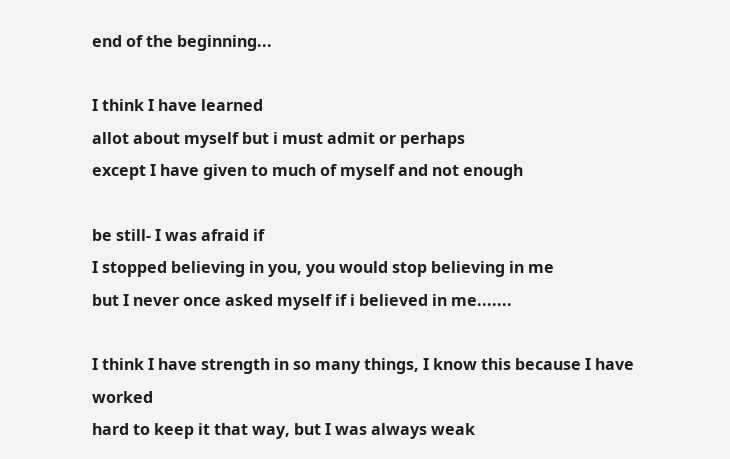end of the beginning...

I think I have learned
allot about myself but i must admit or perhaps
except I have given to much of myself and not enough

be still- I was afraid if
I stopped believing in you, you would stop believing in me
but I never once asked myself if i believed in me.......

I think I have strength in so many things, I know this because I have worked
hard to keep it that way, but I was always weak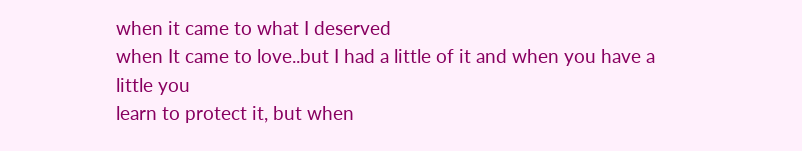when it came to what I deserved
when It came to love..but I had a little of it and when you have a little you
learn to protect it, but when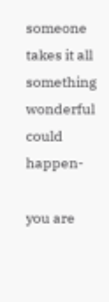someone takes it all something
wonderful could happen-

you are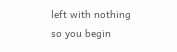left with nothing so you begin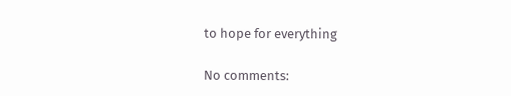to hope for everything

No comments: